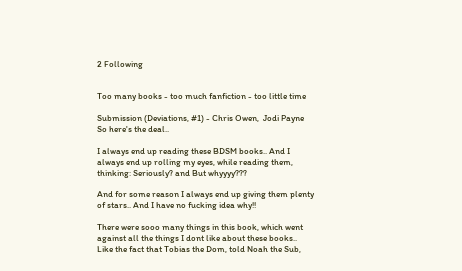2 Following


Too many books - too much fanfiction - too little time

Submission (Deviations, #1) - Chris Owen,  Jodi Payne
So here's the deal..

I always end up reading these BDSM books.. And I always end up rolling my eyes, while reading them, thinking: Seriously? and But whyyyy???

And for some reason I always end up giving them plenty of stars.. And I have no fucking idea why!!

There were sooo many things in this book, which went against all the things I dont like about these books.. Like the fact that Tobias the Dom, told Noah the Sub,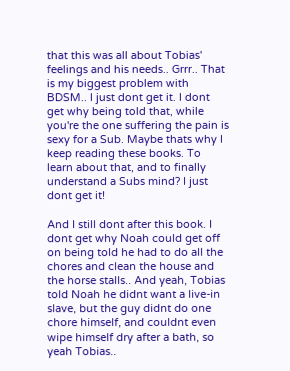that this was all about Tobias' feelings and his needs.. Grrr.. That is my biggest problem with BDSM.. I just dont get it. I dont get why being told that, while you're the one suffering the pain is sexy for a Sub. Maybe thats why I keep reading these books. To learn about that, and to finally understand a Subs mind? I just dont get it!

And I still dont after this book. I dont get why Noah could get off on being told he had to do all the chores and clean the house and the horse stalls.. And yeah, Tobias told Noah he didnt want a live-in slave, but the guy didnt do one chore himself, and couldnt even wipe himself dry after a bath, so yeah Tobias..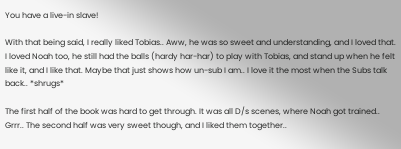You have a live-in slave!

With that being said, I really liked Tobias.. Aww, he was so sweet and understanding, and I loved that. I loved Noah too, he still had the balls (hardy har-har) to play with Tobias, and stand up when he felt like it, and I like that. Maybe that just shows how un-sub I am.. I love it the most when the Subs talk back.. *shrugs*

The first half of the book was hard to get through. It was all D/s scenes, where Noah got trained.. Grrr.. The second half was very sweet though, and I liked them together..